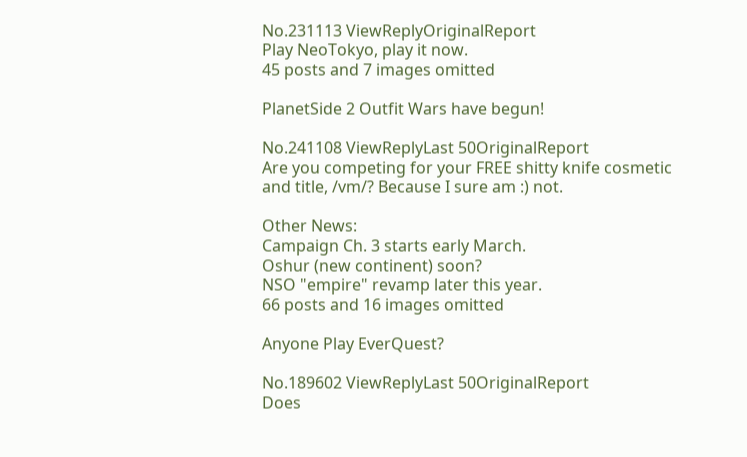No.231113 ViewReplyOriginalReport
Play NeoTokyo, play it now.
45 posts and 7 images omitted

PlanetSide 2 Outfit Wars have begun!

No.241108 ViewReplyLast 50OriginalReport
Are you competing for your FREE shitty knife cosmetic and title, /vm/? Because I sure am :) not.

Other News:
Campaign Ch. 3 starts early March.
Oshur (new continent) soon?
NSO "empire" revamp later this year.
66 posts and 16 images omitted

Anyone Play EverQuest?

No.189602 ViewReplyLast 50OriginalReport
Does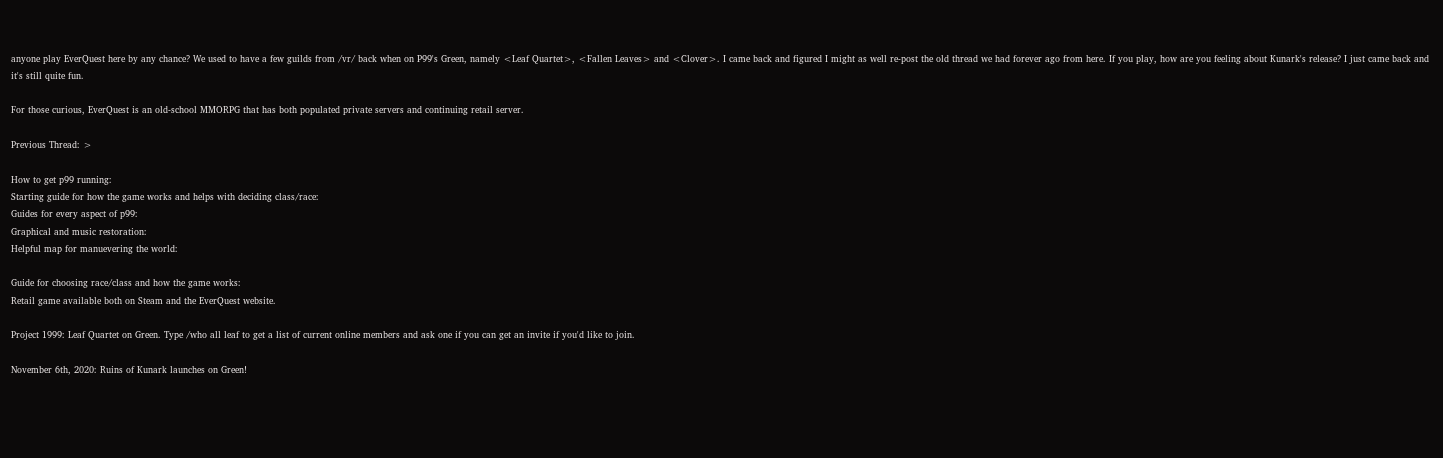anyone play EverQuest here by any chance? We used to have a few guilds from /vr/ back when on P99's Green, namely <Leaf Quartet>, <Fallen Leaves> and <Clover>. I came back and figured I might as well re-post the old thread we had forever ago from here. If you play, how are you feeling about Kunark's release? I just came back and it's still quite fun.

For those curious, EverQuest is an old-school MMORPG that has both populated private servers and continuing retail server.

Previous Thread: >

How to get p99 running:
Starting guide for how the game works and helps with deciding class/race:
Guides for every aspect of p99:
Graphical and music restoration:
Helpful map for manuevering the world:

Guide for choosing race/class and how the game works:
Retail game available both on Steam and the EverQuest website.

Project 1999: Leaf Quartet on Green. Type /who all leaf to get a list of current online members and ask one if you can get an invite if you'd like to join.

November 6th, 2020: Ruins of Kunark launches on Green!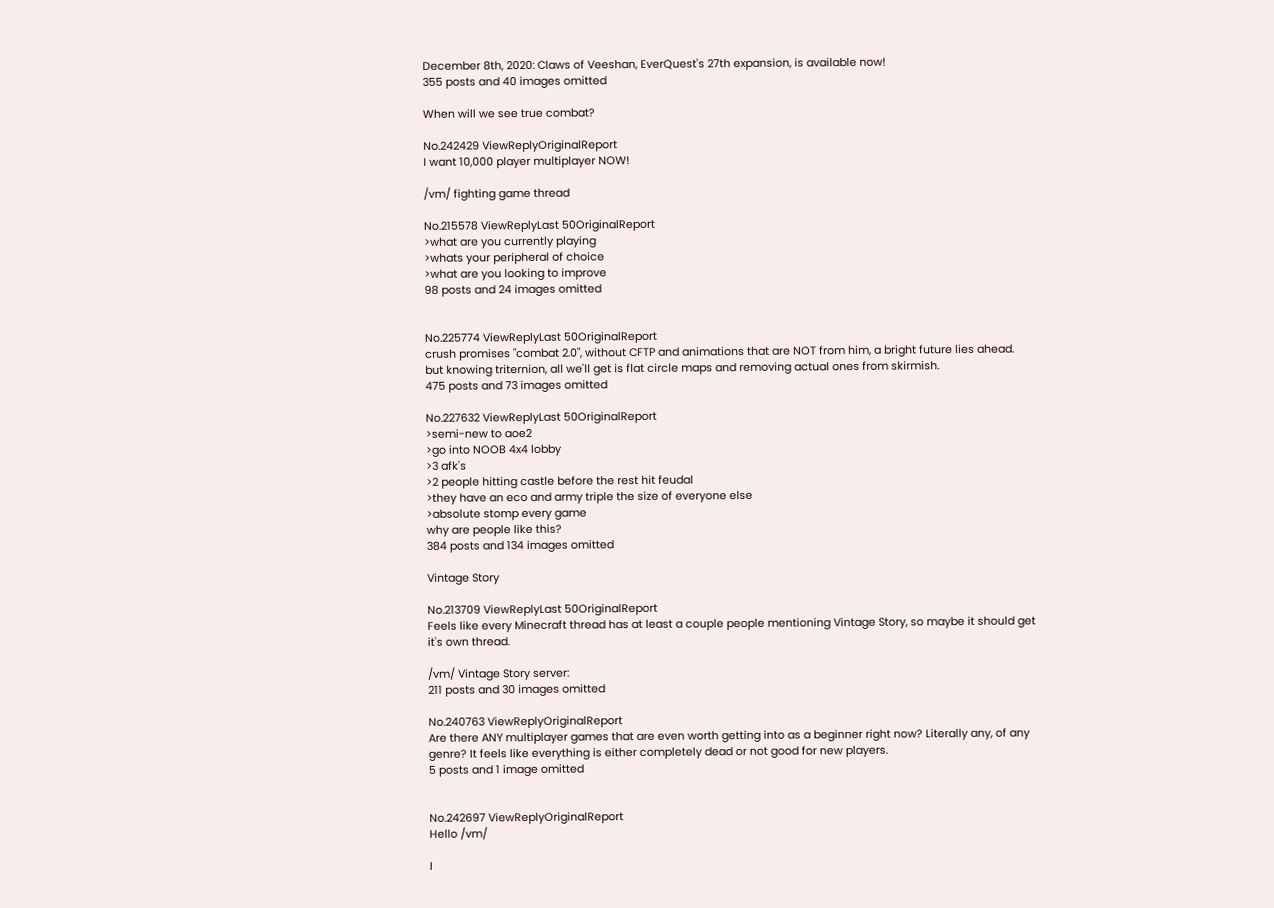December 8th, 2020: Claws of Veeshan, EverQuest's 27th expansion, is available now!
355 posts and 40 images omitted

When will we see true combat?

No.242429 ViewReplyOriginalReport
I want 10,000 player multiplayer NOW!

/vm/ fighting game thread

No.215578 ViewReplyLast 50OriginalReport
>what are you currently playing
>whats your peripheral of choice
>what are you looking to improve
98 posts and 24 images omitted


No.225774 ViewReplyLast 50OriginalReport
crush promises "combat 2.0", without CFTP and animations that are NOT from him, a bright future lies ahead.
but knowing triternion, all we'll get is flat circle maps and removing actual ones from skirmish.
475 posts and 73 images omitted

No.227632 ViewReplyLast 50OriginalReport
>semi-new to aoe2
>go into NOOB 4x4 lobby
>3 afk's
>2 people hitting castle before the rest hit feudal
>they have an eco and army triple the size of everyone else
>absolute stomp every game
why are people like this?
384 posts and 134 images omitted

Vintage Story

No.213709 ViewReplyLast 50OriginalReport
Feels like every Minecraft thread has at least a couple people mentioning Vintage Story, so maybe it should get it's own thread.

/vm/ Vintage Story server:
211 posts and 30 images omitted

No.240763 ViewReplyOriginalReport
Are there ANY multiplayer games that are even worth getting into as a beginner right now? Literally any, of any genre? It feels like everything is either completely dead or not good for new players.
5 posts and 1 image omitted


No.242697 ViewReplyOriginalReport
Hello /vm/

I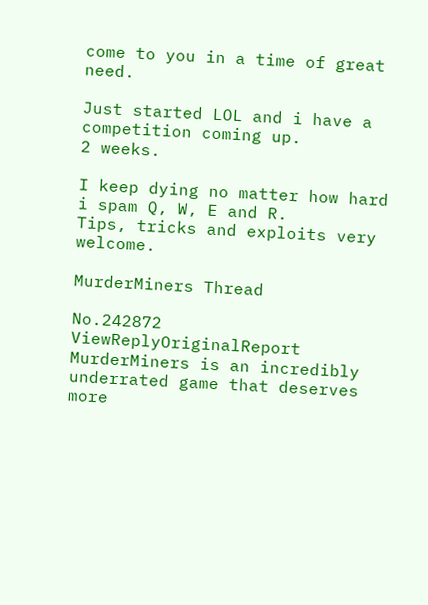come to you in a time of great need.

Just started LOL and i have a competition coming up.
2 weeks.

I keep dying no matter how hard i spam Q, W, E and R.
Tips, tricks and exploits very welcome.

MurderMiners Thread

No.242872 ViewReplyOriginalReport
MurderMiners is an incredibly underrated game that deserves more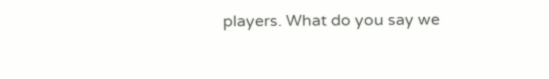players. What do you say we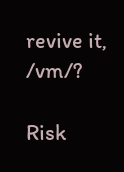revive it, /vm/?

Risk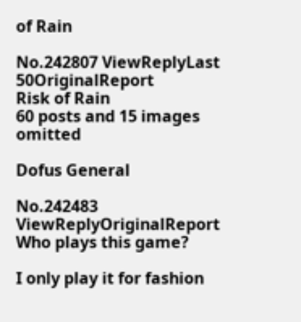of Rain

No.242807 ViewReplyLast 50OriginalReport
Risk of Rain
60 posts and 15 images omitted

Dofus General

No.242483 ViewReplyOriginalReport
Who plays this game?

I only play it for fashion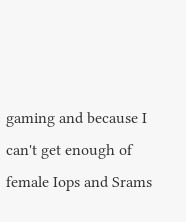gaming and because I can't get enough of female Iops and Srams